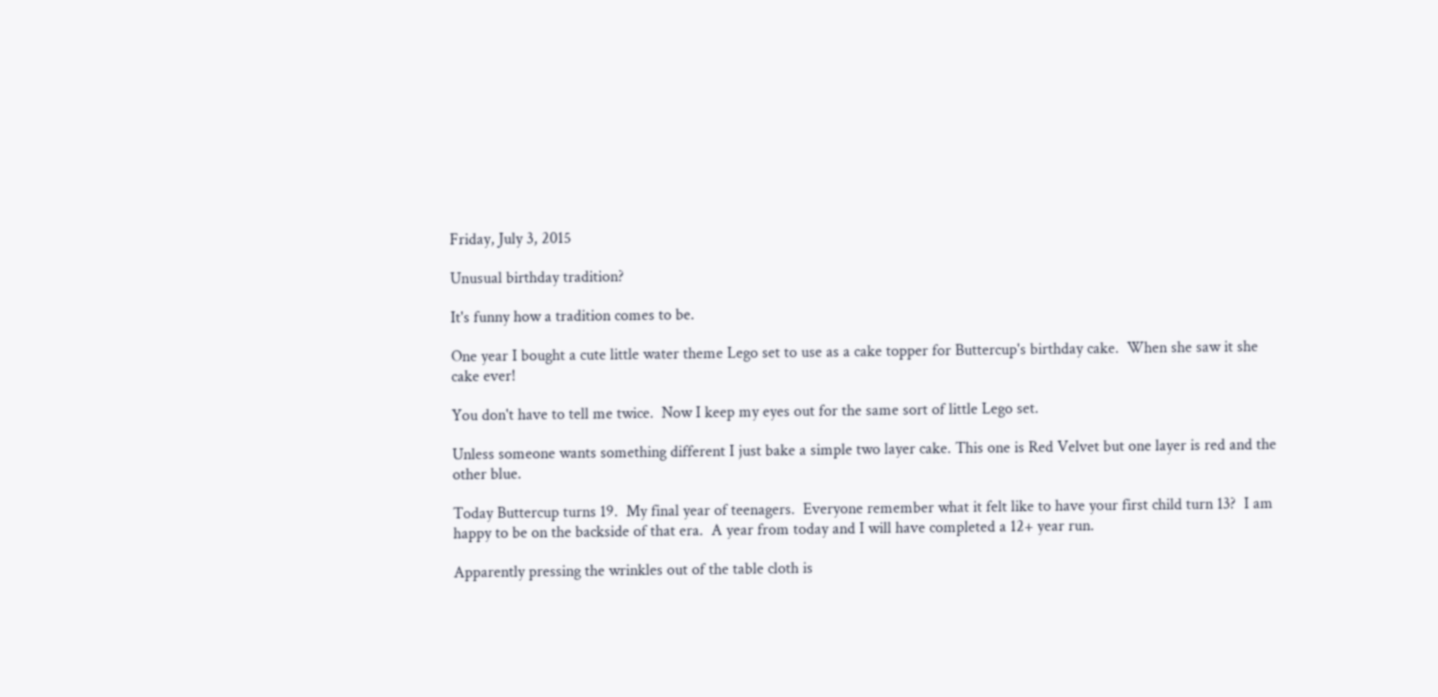Friday, July 3, 2015

Unusual birthday tradition?

It's funny how a tradition comes to be.

One year I bought a cute little water theme Lego set to use as a cake topper for Buttercup's birthday cake.  When she saw it she cake ever!

You don't have to tell me twice.  Now I keep my eyes out for the same sort of little Lego set.

Unless someone wants something different I just bake a simple two layer cake. This one is Red Velvet but one layer is red and the other blue.

Today Buttercup turns 19.  My final year of teenagers.  Everyone remember what it felt like to have your first child turn 13?  I am happy to be on the backside of that era.  A year from today and I will have completed a 12+ year run.

Apparently pressing the wrinkles out of the table cloth is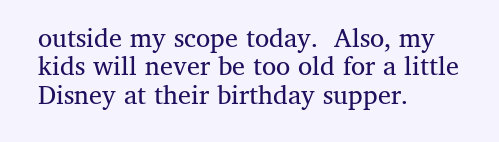outside my scope today.  Also, my kids will never be too old for a little Disney at their birthday supper.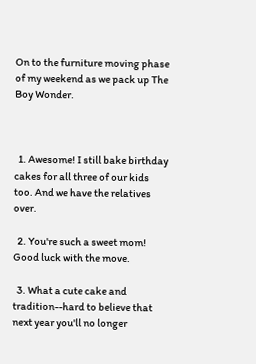On to the furniture moving phase of my weekend as we pack up The Boy Wonder.



  1. Awesome! I still bake birthday cakes for all three of our kids too. And we have the relatives over.

  2. You're such a sweet mom! Good luck with the move.

  3. What a cute cake and tradition--hard to believe that next year you'll no longer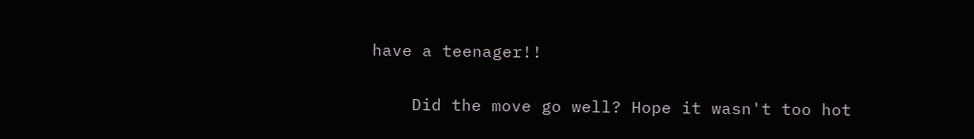have a teenager!!

    Did the move go well? Hope it wasn't too hot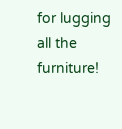for lugging all the furniture!